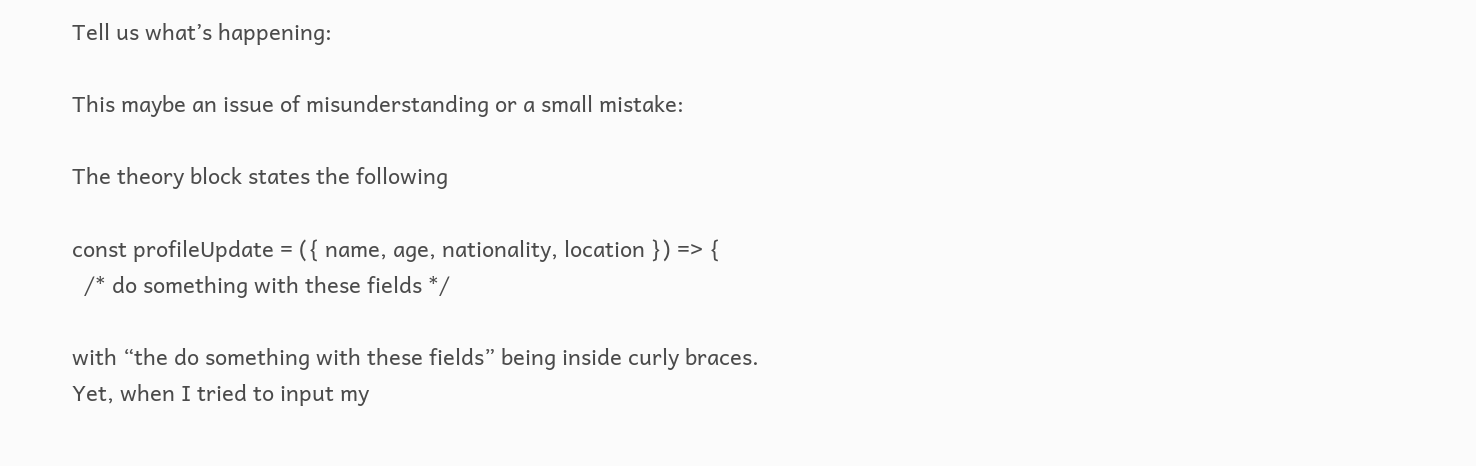Tell us what’s happening:

This maybe an issue of misunderstanding or a small mistake:

The theory block states the following

const profileUpdate = ({ name, age, nationality, location }) => {
  /* do something with these fields */

with “the do something with these fields” being inside curly braces.
Yet, when I tried to input my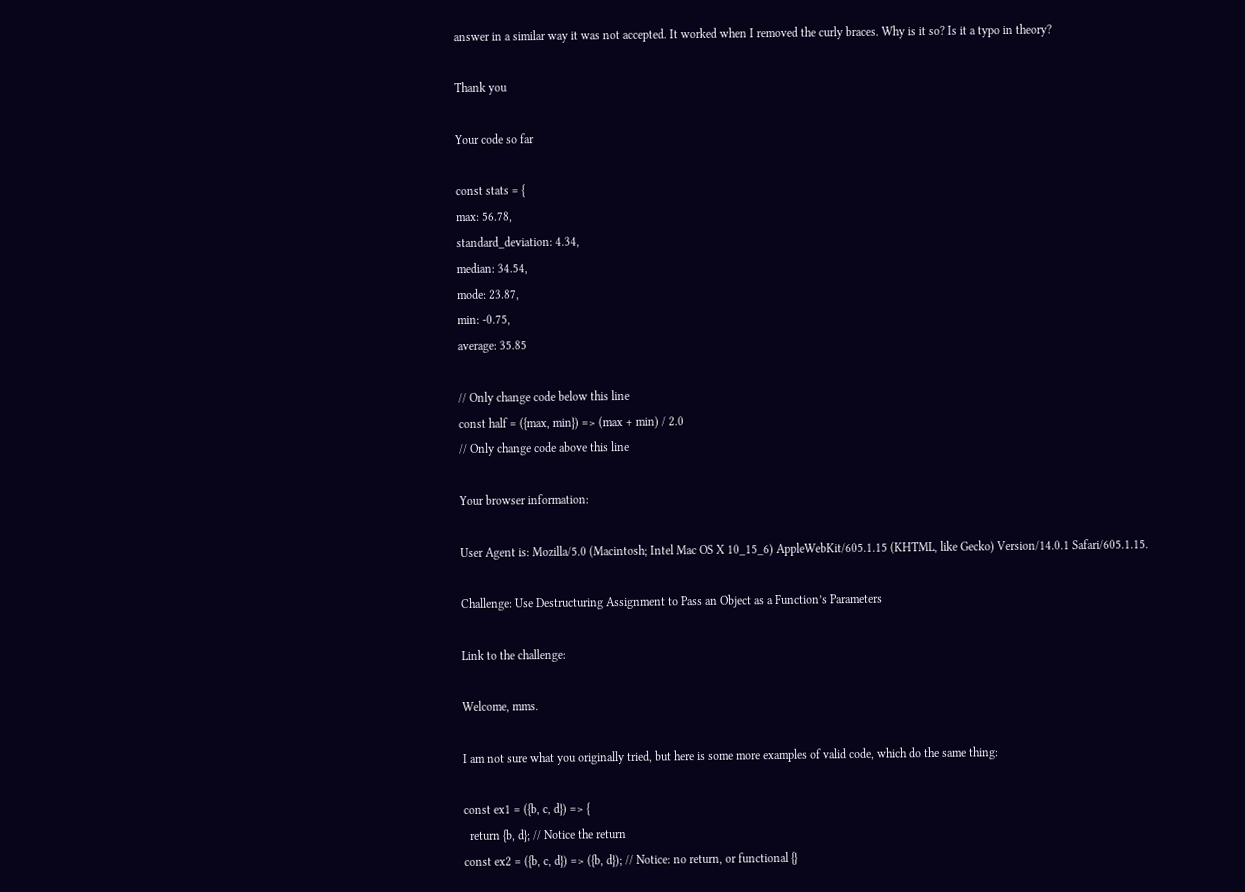answer in a similar way it was not accepted. It worked when I removed the curly braces. Why is it so? Is it a typo in theory?

Thank you

Your code so far

const stats = {
max: 56.78,
standard_deviation: 4.34,
median: 34.54,
mode: 23.87,
min: -0.75,
average: 35.85

// Only change code below this line
const half = ({max, min}) => (max + min) / 2.0
// Only change code above this line

Your browser information:

User Agent is: Mozilla/5.0 (Macintosh; Intel Mac OS X 10_15_6) AppleWebKit/605.1.15 (KHTML, like Gecko) Version/14.0.1 Safari/605.1.15.

Challenge: Use Destructuring Assignment to Pass an Object as a Function’s Parameters

Link to the challenge:

Welcome, mms.

I am not sure what you originally tried, but here is some more examples of valid code, which do the same thing:

const ex1 = ({b, c, d}) => {
  return {b, d}; // Notice the return
const ex2 = ({b, c, d}) => ({b, d}); // Notice: no return, or functional {}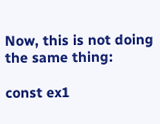Now, this is not doing the same thing:

const ex1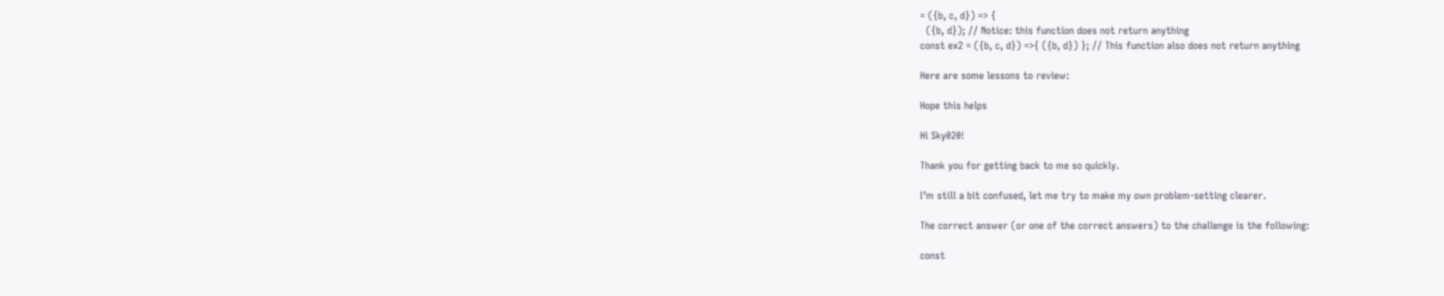= ({b, c, d}) => {
  ({b, d}); // Notice: this function does not return anything
const ex2 = ({b, c, d}) =>{ ({b, d}) }; // This function also does not return anything

Here are some lessons to review:

Hope this helps

Hi Sky020!

Thank you for getting back to me so quickly.

I’m still a bit confused, let me try to make my own problem-setting clearer.

The correct answer (or one of the correct answers) to the challenge is the following:

const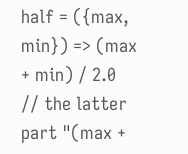half = ({max, min}) => (max + min) / 2.0
// the latter part "(max +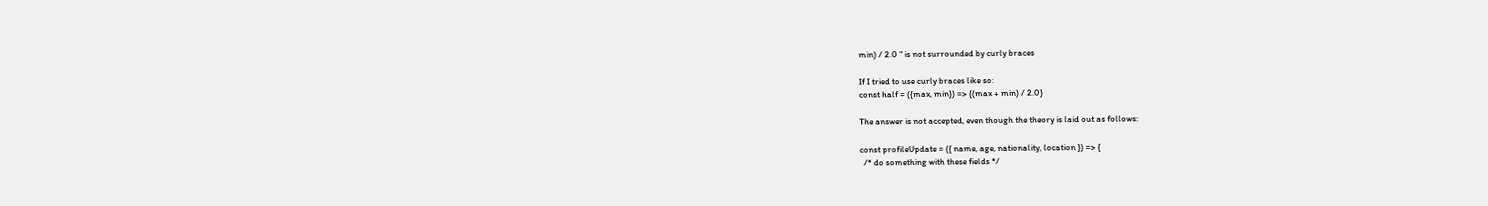min) / 2.0 " is not surrounded by curly braces

If I tried to use curly braces like so:
const half = ({max, min}) => {(max + min) / 2.0}

The answer is not accepted, even though the theory is laid out as follows:

const profileUpdate = ({ name, age, nationality, location }) => {
  /* do something with these fields */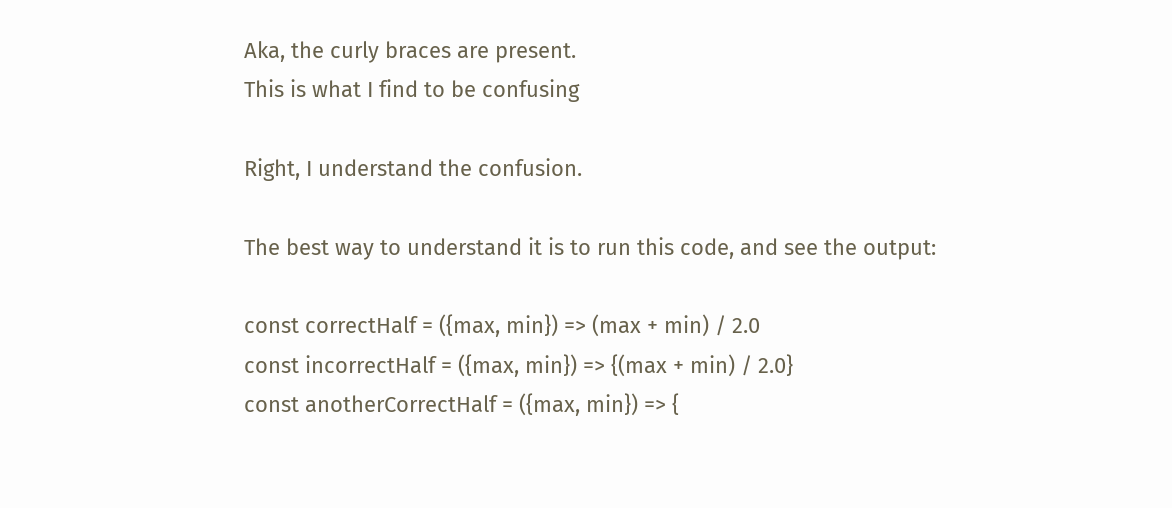Aka, the curly braces are present.
This is what I find to be confusing

Right, I understand the confusion.

The best way to understand it is to run this code, and see the output:

const correctHalf = ({max, min}) => (max + min) / 2.0
const incorrectHalf = ({max, min}) => {(max + min) / 2.0}
const anotherCorrectHalf = ({max, min}) => {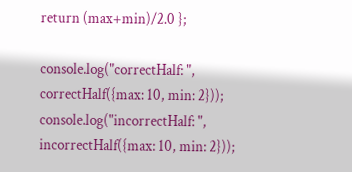return (max+min)/2.0 };

console.log("correctHalf: ", correctHalf({max: 10, min: 2}));
console.log("incorrectHalf: ", incorrectHalf({max: 10, min: 2}));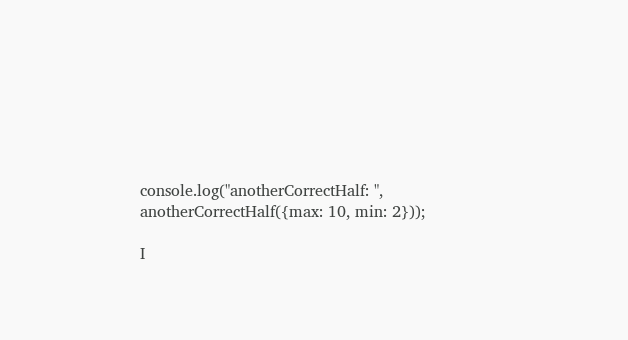console.log("anotherCorrectHalf: ", anotherCorrectHalf({max: 10, min: 2}));

I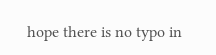hope there is no typo in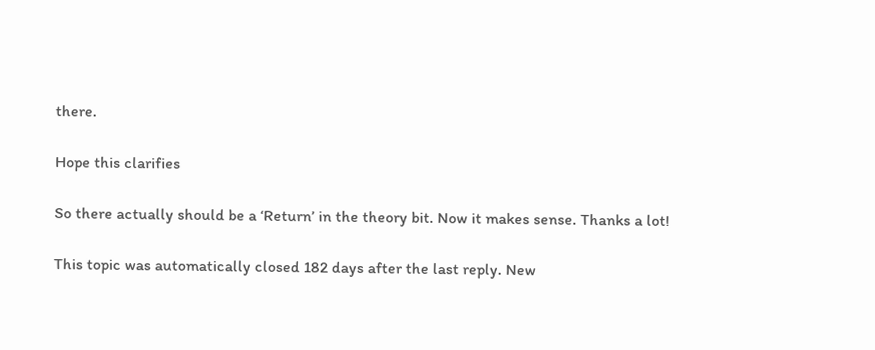there.

Hope this clarifies

So there actually should be a ‘Return’ in the theory bit. Now it makes sense. Thanks a lot!

This topic was automatically closed 182 days after the last reply. New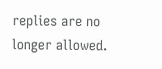replies are no longer allowed.